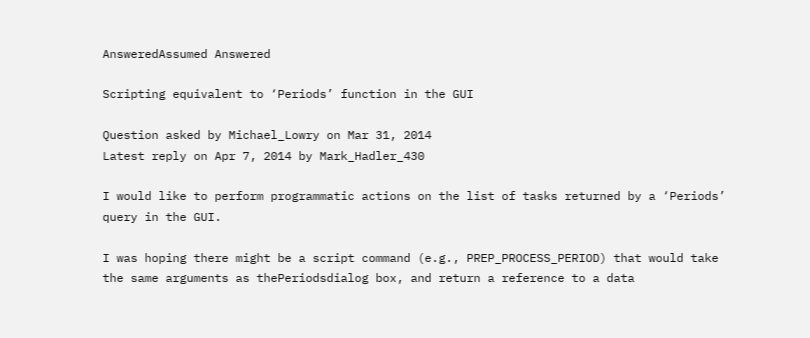AnsweredAssumed Answered

Scripting equivalent to ‘Periods’ function in the GUI

Question asked by Michael_Lowry on Mar 31, 2014
Latest reply on Apr 7, 2014 by Mark_Hadler_430

I would like to perform programmatic actions on the list of tasks returned by a ‘Periods’ query in the GUI.

I was hoping there might be a script command (e.g., PREP_PROCESS_PERIOD) that would take the same arguments as thePeriodsdialog box, and return a reference to a data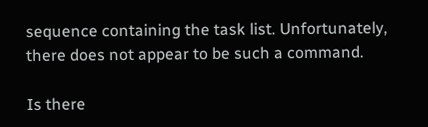sequence containing the task list. Unfortunately, there does not appear to be such a command.

Is there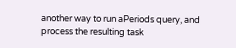another way to run aPeriods query, and process the resulting task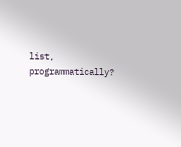list, programmatically?